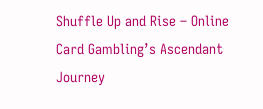Shuffle Up and Rise – Online Card Gambling’s Ascendant Journey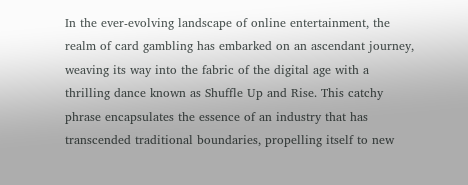In the ever-evolving landscape of online entertainment, the realm of card gambling has embarked on an ascendant journey, weaving its way into the fabric of the digital age with a thrilling dance known as Shuffle Up and Rise. This catchy phrase encapsulates the essence of an industry that has transcended traditional boundaries, propelling itself to new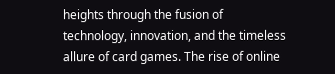heights through the fusion of technology, innovation, and the timeless allure of card games. The rise of online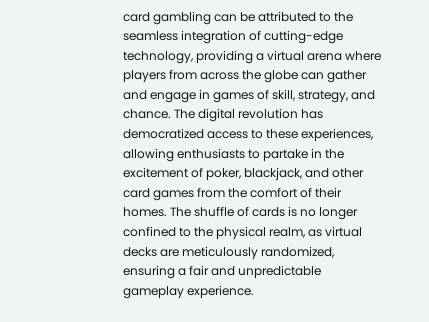card gambling can be attributed to the seamless integration of cutting-edge technology, providing a virtual arena where players from across the globe can gather and engage in games of skill, strategy, and chance. The digital revolution has democratized access to these experiences, allowing enthusiasts to partake in the excitement of poker, blackjack, and other card games from the comfort of their homes. The shuffle of cards is no longer confined to the physical realm, as virtual decks are meticulously randomized, ensuring a fair and unpredictable gameplay experience.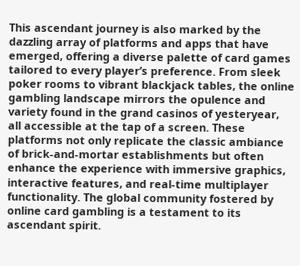This ascendant journey is also marked by the dazzling array of platforms and apps that have emerged, offering a diverse palette of card games tailored to every player’s preference. From sleek poker rooms to vibrant blackjack tables, the online gambling landscape mirrors the opulence and variety found in the grand casinos of yesteryear, all accessible at the tap of a screen. These platforms not only replicate the classic ambiance of brick-and-mortar establishments but often enhance the experience with immersive graphics, interactive features, and real-time multiplayer functionality. The global community fostered by online card gambling is a testament to its ascendant spirit.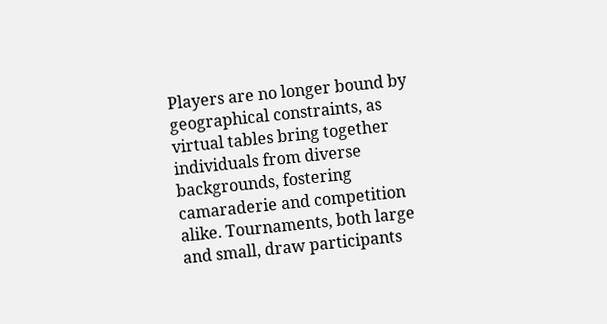Players are no longer bound by geographical constraints, as virtual tables bring together individuals from diverse backgrounds, fostering camaraderie and competition alike. Tournaments, both large and small, draw participants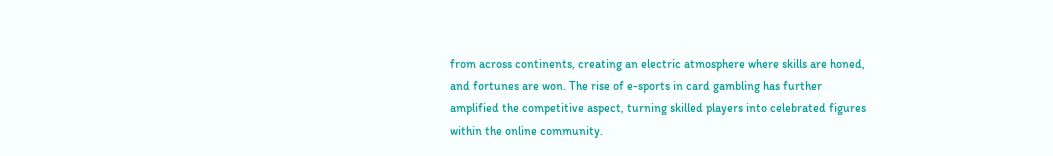from across continents, creating an electric atmosphere where skills are honed, and fortunes are won. The rise of e-sports in card gambling has further amplified the competitive aspect, turning skilled players into celebrated figures within the online community.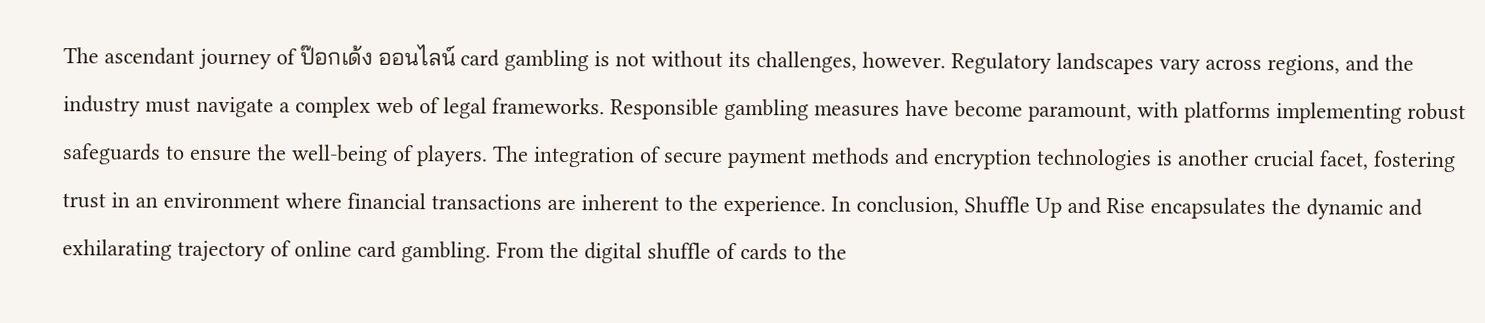The ascendant journey of ป๊อกเด้ง ออนไลน์ card gambling is not without its challenges, however. Regulatory landscapes vary across regions, and the industry must navigate a complex web of legal frameworks. Responsible gambling measures have become paramount, with platforms implementing robust safeguards to ensure the well-being of players. The integration of secure payment methods and encryption technologies is another crucial facet, fostering trust in an environment where financial transactions are inherent to the experience. In conclusion, Shuffle Up and Rise encapsulates the dynamic and exhilarating trajectory of online card gambling. From the digital shuffle of cards to the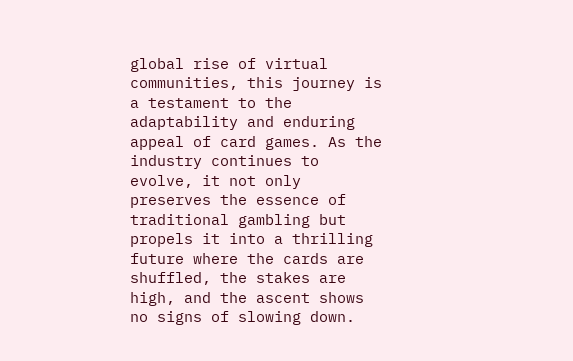global rise of virtual communities, this journey is a testament to the adaptability and enduring appeal of card games. As the industry continues to evolve, it not only preserves the essence of traditional gambling but propels it into a thrilling future where the cards are shuffled, the stakes are high, and the ascent shows no signs of slowing down.